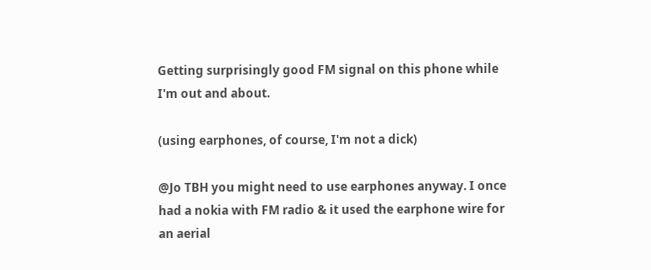Getting surprisingly good FM signal on this phone while I'm out and about.

(using earphones, of course, I'm not a dick)

@Jo TBH you might need to use earphones anyway. I once had a nokia with FM radio & it used the earphone wire for an aerial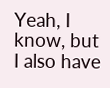Yeah, I know, but I also have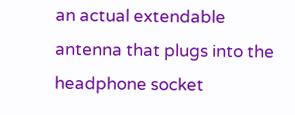an actual extendable antenna that plugs into the headphone socket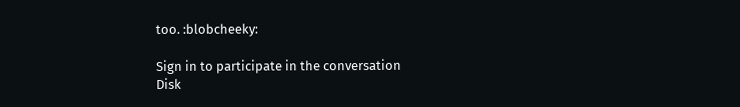too. :blobcheeky:

Sign in to participate in the conversation
Disk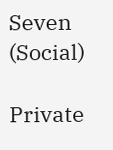Seven (Social)

Private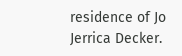residence of Jo Jerrica Decker.